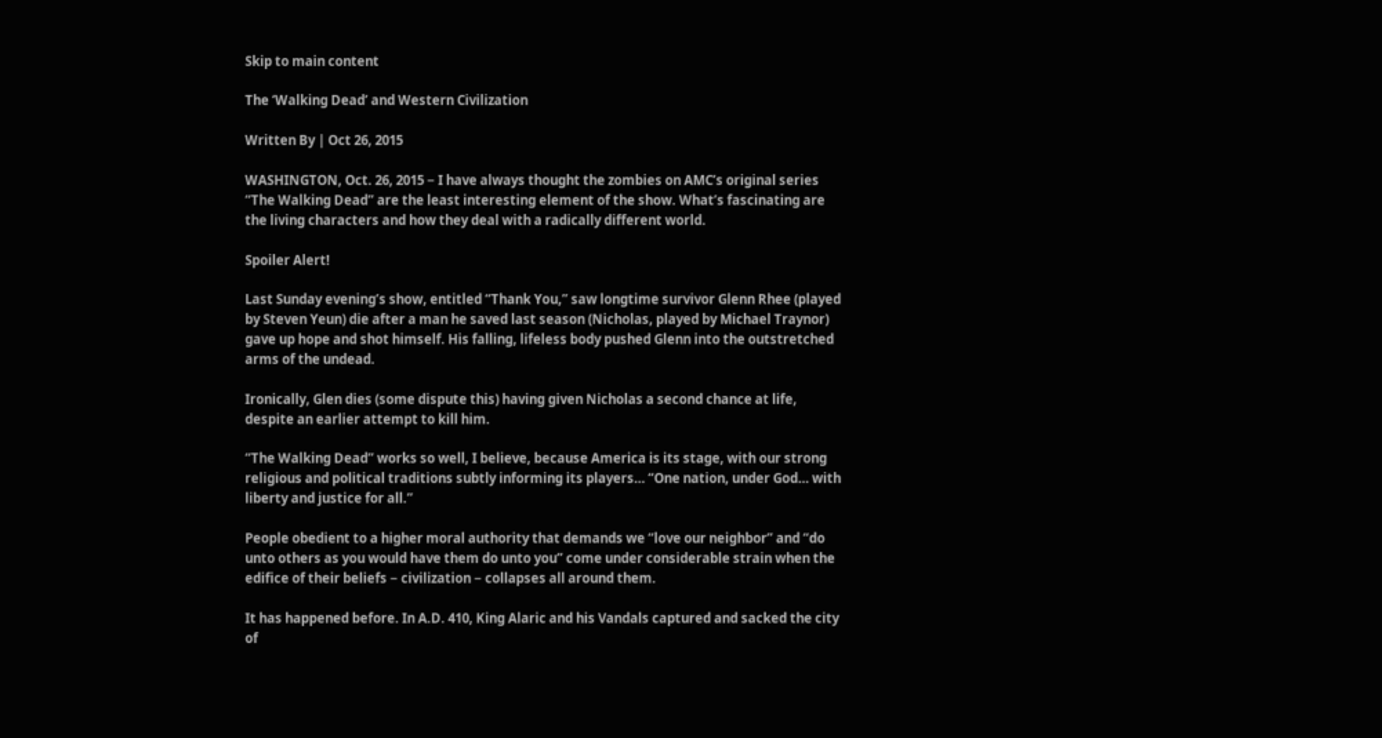Skip to main content

The ‘Walking Dead’ and Western Civilization

Written By | Oct 26, 2015

WASHINGTON, Oct. 26, 2015 − I have always thought the zombies on AMC’s original series “The Walking Dead” are the least interesting element of the show. What’s fascinating are the living characters and how they deal with a radically different world.

Spoiler Alert!

Last Sunday evening’s show, entitled “Thank You,” saw longtime survivor Glenn Rhee (played by Steven Yeun) die after a man he saved last season (Nicholas, played by Michael Traynor) gave up hope and shot himself. His falling, lifeless body pushed Glenn into the outstretched arms of the undead.

Ironically, Glen dies (some dispute this) having given Nicholas a second chance at life, despite an earlier attempt to kill him.

“The Walking Dead” works so well, I believe, because America is its stage, with our strong religious and political traditions subtly informing its players… “One nation, under God… with liberty and justice for all.”

People obedient to a higher moral authority that demands we “love our neighbor” and “do unto others as you would have them do unto you” come under considerable strain when the edifice of their beliefs − civilization − collapses all around them.

It has happened before. In A.D. 410, King Alaric and his Vandals captured and sacked the city of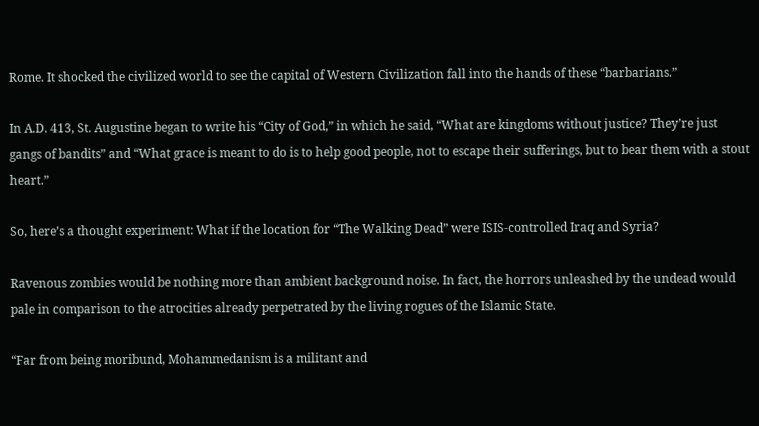Rome. It shocked the civilized world to see the capital of Western Civilization fall into the hands of these “barbarians.”

In A.D. 413, St. Augustine began to write his “City of God,” in which he said, “What are kingdoms without justice? They’re just gangs of bandits” and “What grace is meant to do is to help good people, not to escape their sufferings, but to bear them with a stout heart.”

So, here’s a thought experiment: What if the location for “The Walking Dead” were ISIS-controlled Iraq and Syria?

Ravenous zombies would be nothing more than ambient background noise. In fact, the horrors unleashed by the undead would pale in comparison to the atrocities already perpetrated by the living rogues of the Islamic State.

“Far from being moribund, Mohammedanism is a militant and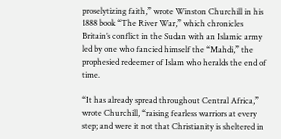proselytizing faith,” wrote Winston Churchill in his 1888 book “The River War,” which chronicles Britain’s conflict in the Sudan with an Islamic army led by one who fancied himself the “Mahdi,” the prophesied redeemer of Islam who heralds the end of time.

“It has already spread throughout Central Africa,” wrote Churchill, “raising fearless warriors at every step; and were it not that Christianity is sheltered in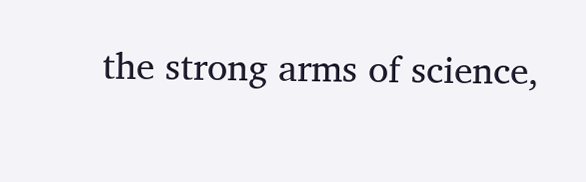the strong arms of science,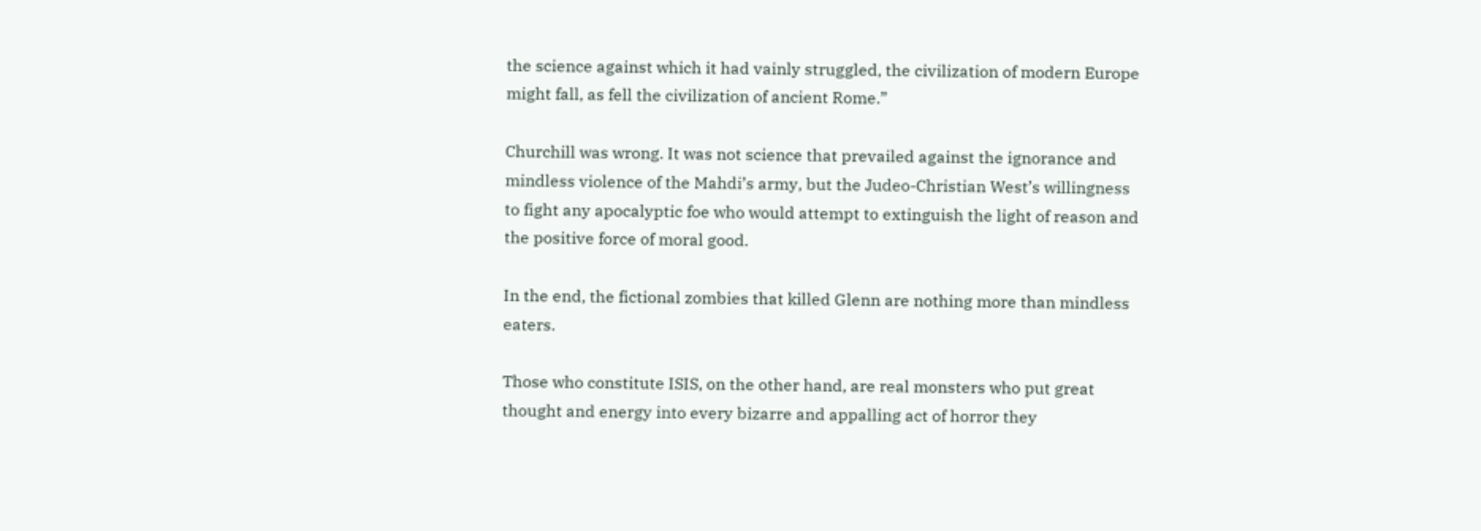the science against which it had vainly struggled, the civilization of modern Europe might fall, as fell the civilization of ancient Rome.”

Churchill was wrong. It was not science that prevailed against the ignorance and mindless violence of the Mahdi’s army, but the Judeo-Christian West’s willingness to fight any apocalyptic foe who would attempt to extinguish the light of reason and the positive force of moral good.

In the end, the fictional zombies that killed Glenn are nothing more than mindless eaters.

Those who constitute ISIS, on the other hand, are real monsters who put great thought and energy into every bizarre and appalling act of horror they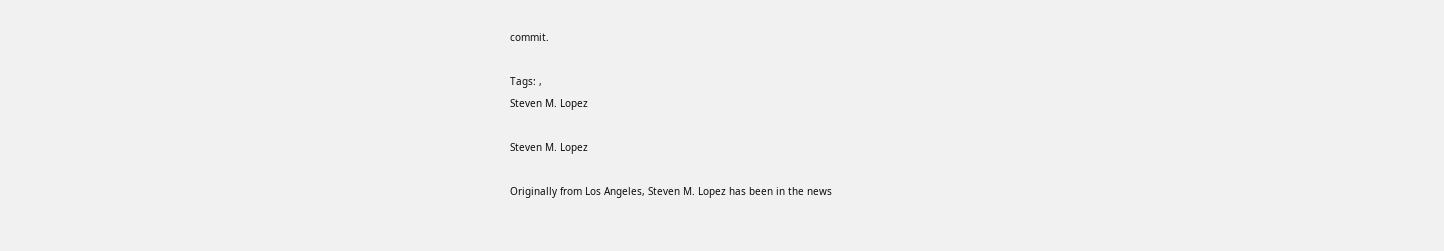commit.

Tags: ,
Steven M. Lopez

Steven M. Lopez

Originally from Los Angeles, Steven M. Lopez has been in the news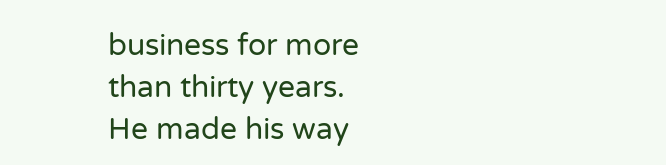business for more than thirty years. He made his way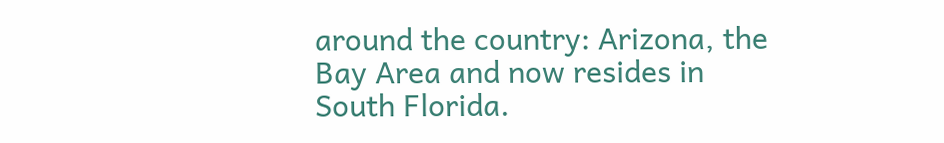around the country: Arizona, the Bay Area and now resides in South Florida.